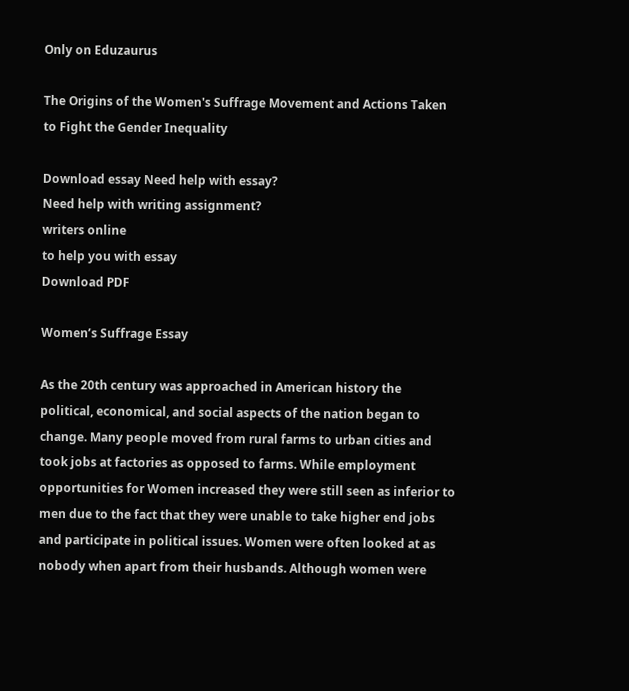Only on Eduzaurus

The Origins of the Women's Suffrage Movement and Actions Taken to Fight the Gender Inequality

Download essay Need help with essay?
Need help with writing assignment?
writers online
to help you with essay
Download PDF

Women’s Suffrage Essay

As the 20th century was approached in American history the political, economical, and social aspects of the nation began to change. Many people moved from rural farms to urban cities and took jobs at factories as opposed to farms. While employment opportunities for Women increased they were still seen as inferior to men due to the fact that they were unable to take higher end jobs and participate in political issues. Women were often looked at as nobody when apart from their husbands. Although women were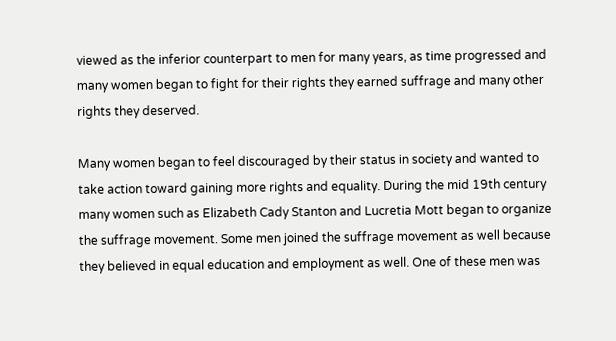viewed as the inferior counterpart to men for many years, as time progressed and many women began to fight for their rights they earned suffrage and many other rights they deserved.

Many women began to feel discouraged by their status in society and wanted to take action toward gaining more rights and equality. During the mid 19th century many women such as Elizabeth Cady Stanton and Lucretia Mott began to organize the suffrage movement. Some men joined the suffrage movement as well because they believed in equal education and employment as well. One of these men was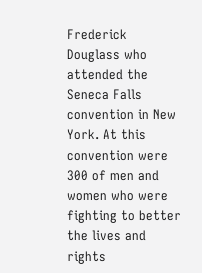Frederick Douglass who attended the Seneca Falls convention in New York. At this convention were 300 of men and women who were fighting to better the lives and rights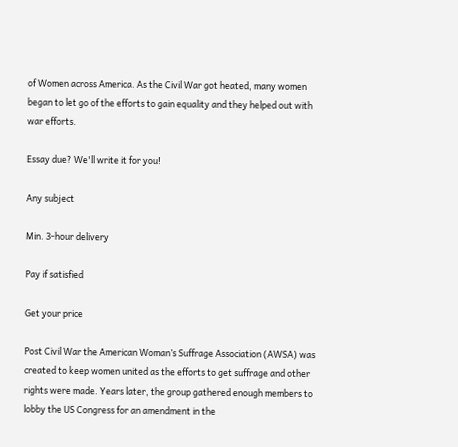of Women across America. As the Civil War got heated, many women began to let go of the efforts to gain equality and they helped out with war efforts.

Essay due? We'll write it for you!

Any subject

Min. 3-hour delivery

Pay if satisfied

Get your price

Post Civil War the American Woman’s Suffrage Association (AWSA) was created to keep women united as the efforts to get suffrage and other rights were made. Years later, the group gathered enough members to lobby the US Congress for an amendment in the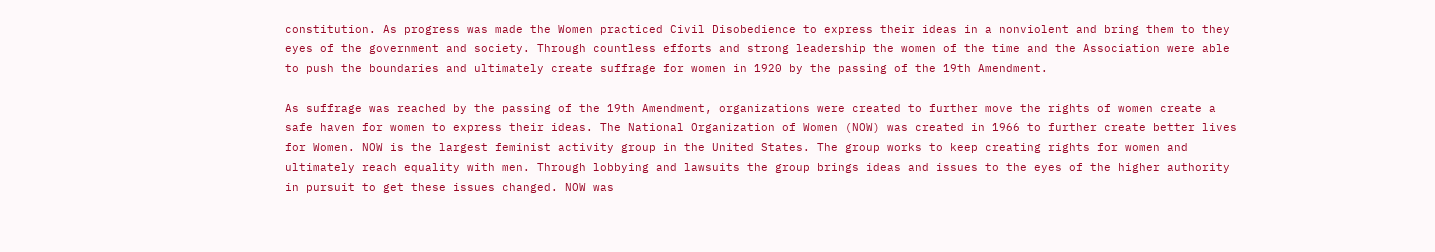constitution. As progress was made the Women practiced Civil Disobedience to express their ideas in a nonviolent and bring them to they eyes of the government and society. Through countless efforts and strong leadership the women of the time and the Association were able to push the boundaries and ultimately create suffrage for women in 1920 by the passing of the 19th Amendment.

As suffrage was reached by the passing of the 19th Amendment, organizations were created to further move the rights of women create a safe haven for women to express their ideas. The National Organization of Women (NOW) was created in 1966 to further create better lives for Women. NOW is the largest feminist activity group in the United States. The group works to keep creating rights for women and ultimately reach equality with men. Through lobbying and lawsuits the group brings ideas and issues to the eyes of the higher authority in pursuit to get these issues changed. NOW was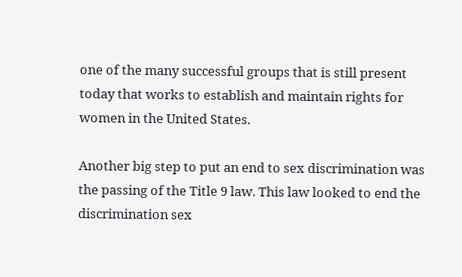one of the many successful groups that is still present today that works to establish and maintain rights for women in the United States.

Another big step to put an end to sex discrimination was the passing of the Title 9 law. This law looked to end the discrimination sex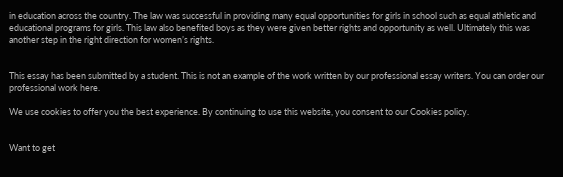in education across the country. The law was successful in providing many equal opportunities for girls in school such as equal athletic and educational programs for girls. This law also benefited boys as they were given better rights and opportunity as well. Ultimately this was another step in the right direction for women’s rights.


This essay has been submitted by a student. This is not an example of the work written by our professional essay writers. You can order our professional work here.

We use cookies to offer you the best experience. By continuing to use this website, you consent to our Cookies policy.


Want to get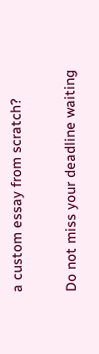a custom essay from scratch?

Do not miss your deadline waiting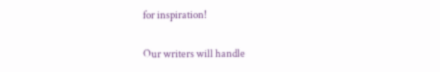for inspiration!

Our writers will handle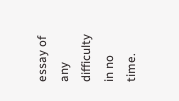essay of any difficulty in no time.